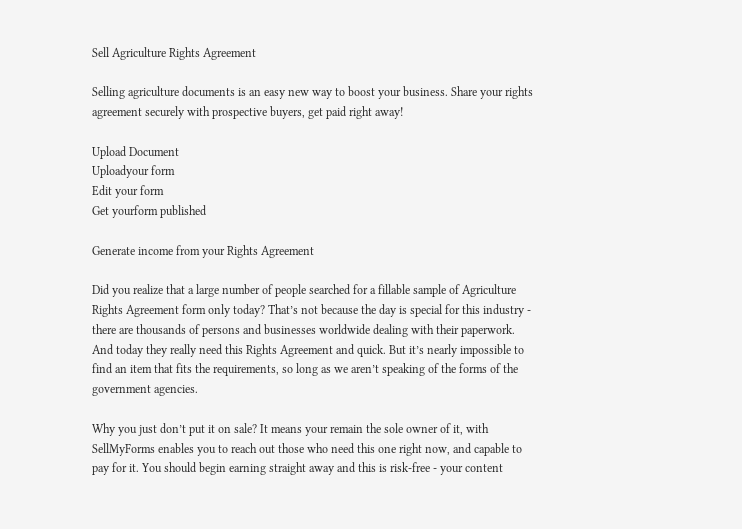Sell Agriculture Rights Agreement

Selling agriculture documents is an easy new way to boost your business. Share your rights agreement securely with prospective buyers, get paid right away!

Upload Document
Uploadyour form
Edit your form
Get yourform published

Generate income from your Rights Agreement

Did you realize that a large number of people searched for a fillable sample of Agriculture Rights Agreement form only today? That’s not because the day is special for this industry - there are thousands of persons and businesses worldwide dealing with their paperwork. And today they really need this Rights Agreement and quick. But it’s nearly impossible to find an item that fits the requirements, so long as we aren’t speaking of the forms of the government agencies.

Why you just don’t put it on sale? It means your remain the sole owner of it, with SellMyForms enables you to reach out those who need this one right now, and capable to pay for it. You should begin earning straight away and this is risk-free - your content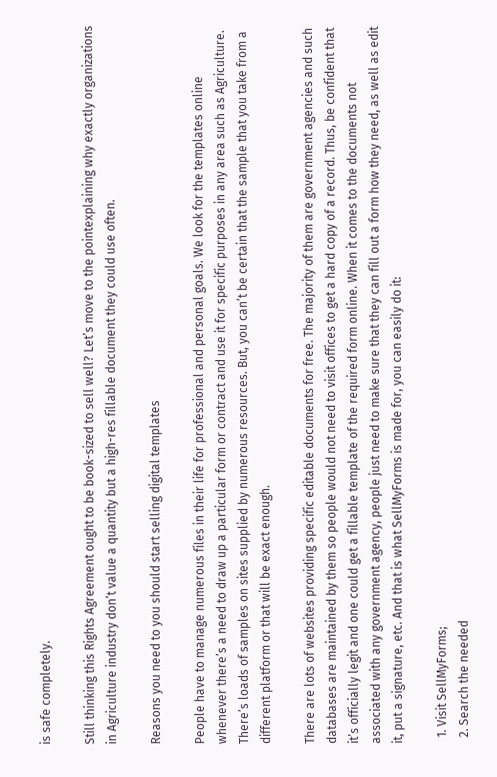is safe completely.

Still thinking this Rights Agreement ought to be book-sized to sell well? Let’s move to the pointexplaining why exactly organizations in Agriculture industry don’t value a quantity but a high-res fillable document they could use often.

Reasons you need to you should start selling digital templates

People have to manage numerous files in their life for professional and personal goals. We look for the templates online whenever there’s a need to draw up a particular form or contract and use it for specific purposes in any area such as Agriculture. There’s loads of samples on sites supplied by numerous resources. But, you can’t be certain that the sample that you take from a different platform or that will be exact enough.

There are lots of websites providing specific editable documents for free. The majority of them are government agencies and such databases are maintained by them so people would not need to visit offices to get a hard copy of a record. Thus, be confident that it’s officially legit and one could get a fillable template of the required form online. When it comes to the documents not associated with any government agency, people just need to make sure that they can fill out a form how they need, as well as edit it, put a signature, etc. And that is what SellMyForms is made for, you can easily do it:

  1. Visit SellMyForms;
  2. Search the needed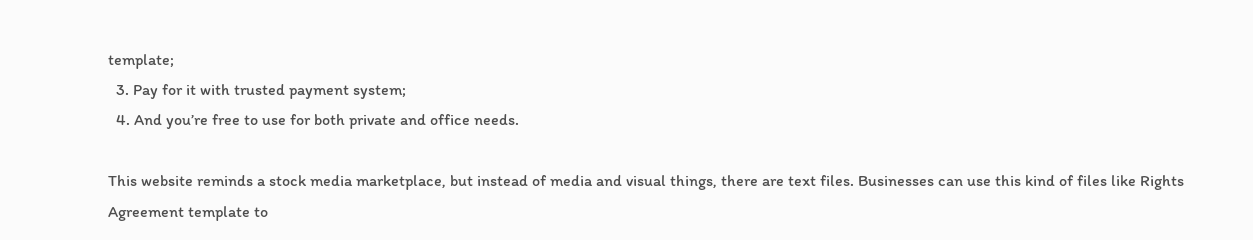template;
  3. Pay for it with trusted payment system;
  4. And you’re free to use for both private and office needs.

This website reminds a stock media marketplace, but instead of media and visual things, there are text files. Businesses can use this kind of files like Rights Agreement template to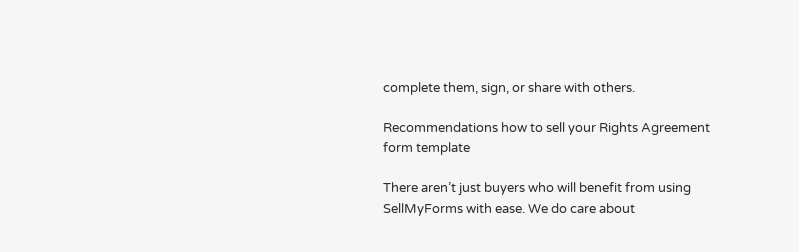complete them, sign, or share with others.

Recommendations how to sell your Rights Agreement form template

There aren’t just buyers who will benefit from using SellMyForms with ease. We do care about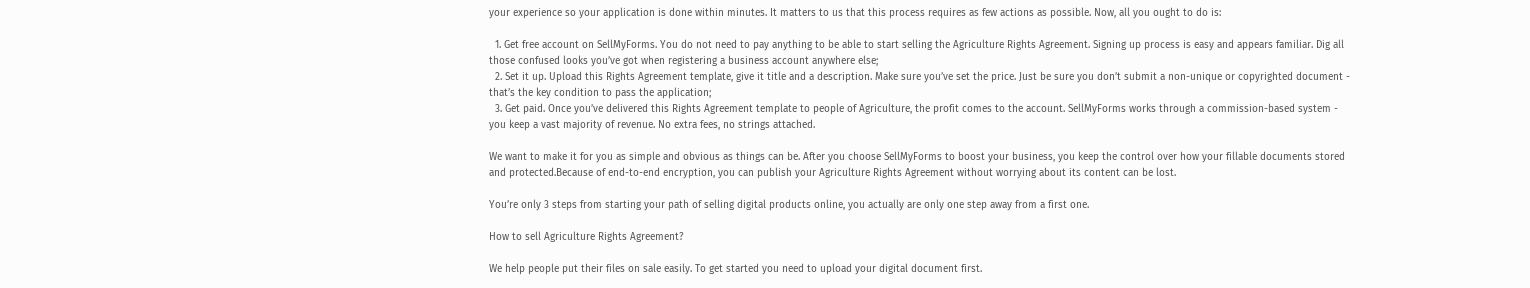your experience so your application is done within minutes. It matters to us that this process requires as few actions as possible. Now, all you ought to do is:

  1. Get free account on SellMyForms. You do not need to pay anything to be able to start selling the Agriculture Rights Agreement. Signing up process is easy and appears familiar. Dig all those confused looks you’ve got when registering a business account anywhere else;
  2. Set it up. Upload this Rights Agreement template, give it title and a description. Make sure you’ve set the price. Just be sure you don’t submit a non-unique or copyrighted document - that’s the key condition to pass the application;
  3. Get paid. Once you’ve delivered this Rights Agreement template to people of Agriculture, the profit comes to the account. SellMyForms works through a commission-based system - you keep a vast majority of revenue. No extra fees, no strings attached.

We want to make it for you as simple and obvious as things can be. After you choose SellMyForms to boost your business, you keep the control over how your fillable documents stored and protected.Because of end-to-end encryption, you can publish your Agriculture Rights Agreement without worrying about its content can be lost.

You’re only 3 steps from starting your path of selling digital products online, you actually are only one step away from a first one.

How to sell Agriculture Rights Agreement?

We help people put their files on sale easily. To get started you need to upload your digital document first.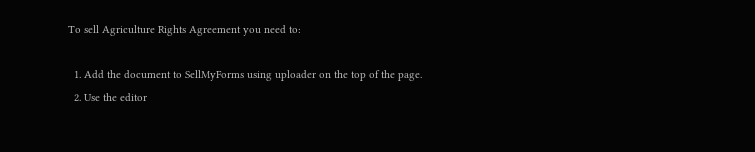To sell Agriculture Rights Agreement you need to:

  1. Add the document to SellMyForms using uploader on the top of the page.
  2. Use the editor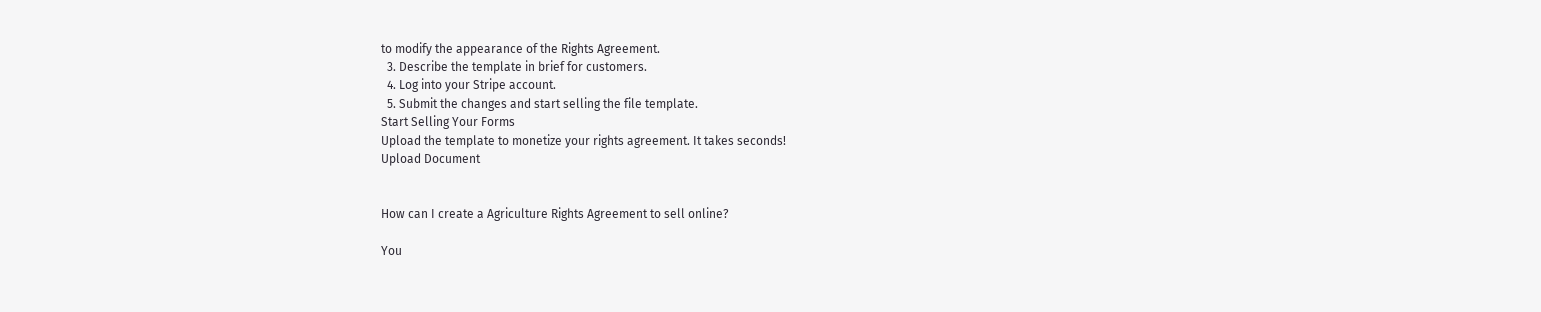to modify the appearance of the Rights Agreement.
  3. Describe the template in brief for customers.
  4. Log into your Stripe account.
  5. Submit the changes and start selling the file template.
Start Selling Your Forms
Upload the template to monetize your rights agreement. It takes seconds!
Upload Document


How can I create a Agriculture Rights Agreement to sell online?

You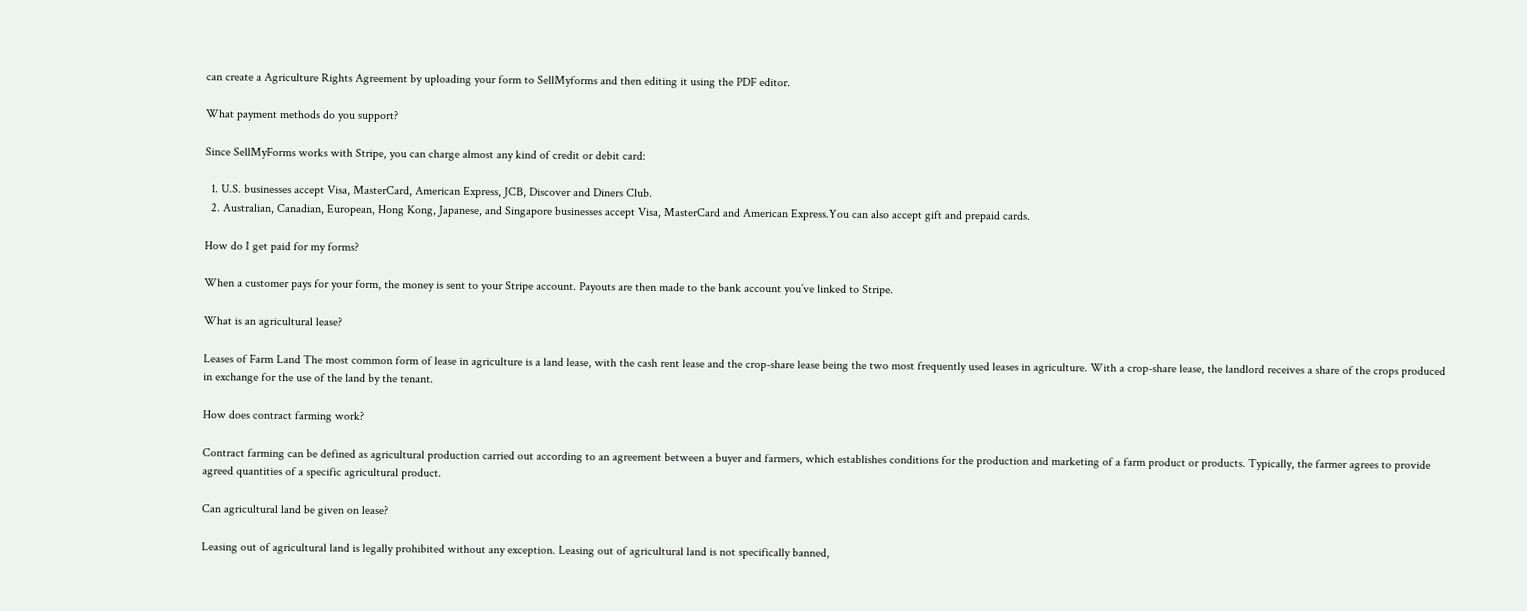can create a Agriculture Rights Agreement by uploading your form to SellMyforms and then editing it using the PDF editor.

What payment methods do you support?

Since SellMyForms works with Stripe, you can charge almost any kind of credit or debit card:

  1. U.S. businesses accept Visa, MasterCard, American Express, JCB, Discover and Diners Club.
  2. Australian, Canadian, European, Hong Kong, Japanese, and Singapore businesses accept Visa, MasterCard and American Express.You can also accept gift and prepaid cards.

How do I get paid for my forms?

When a customer pays for your form, the money is sent to your Stripe account. Payouts are then made to the bank account you’ve linked to Stripe.

What is an agricultural lease?

Leases of Farm Land The most common form of lease in agriculture is a land lease, with the cash rent lease and the crop-share lease being the two most frequently used leases in agriculture. With a crop-share lease, the landlord receives a share of the crops produced in exchange for the use of the land by the tenant.

How does contract farming work?

Contract farming can be defined as agricultural production carried out according to an agreement between a buyer and farmers, which establishes conditions for the production and marketing of a farm product or products. Typically, the farmer agrees to provide agreed quantities of a specific agricultural product.

Can agricultural land be given on lease?

Leasing out of agricultural land is legally prohibited without any exception. Leasing out of agricultural land is not specifically banned,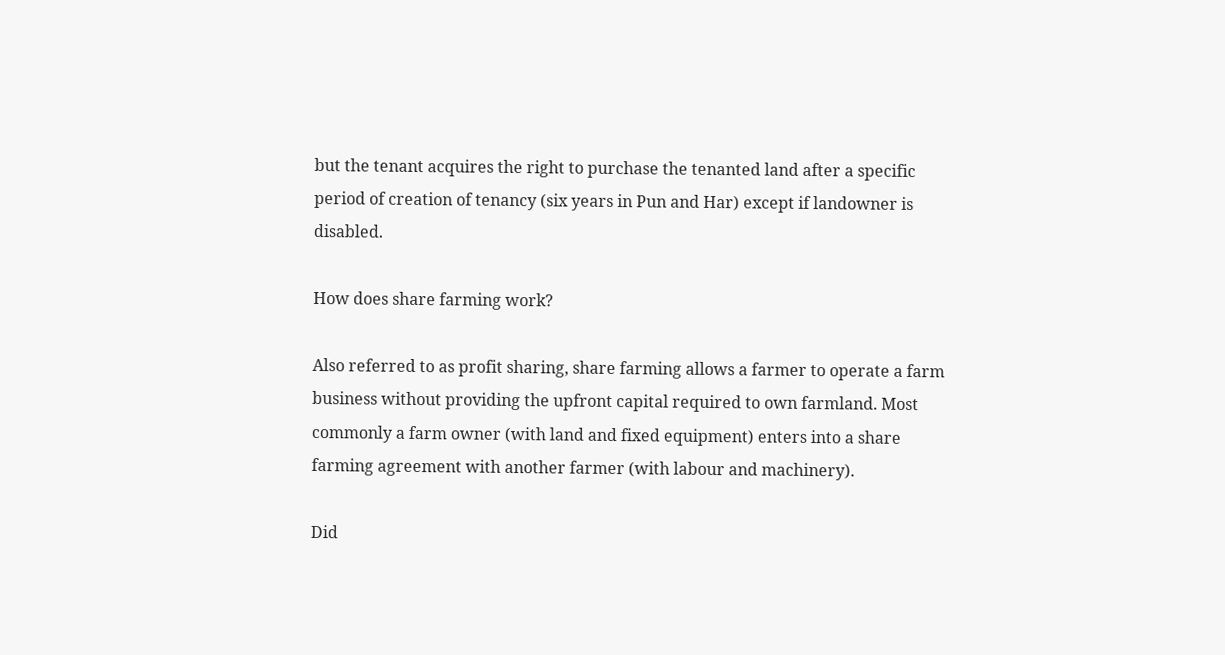but the tenant acquires the right to purchase the tenanted land after a specific period of creation of tenancy (six years in Pun and Har) except if landowner is disabled.

How does share farming work?

Also referred to as profit sharing, share farming allows a farmer to operate a farm business without providing the upfront capital required to own farmland. Most commonly a farm owner (with land and fixed equipment) enters into a share farming agreement with another farmer (with labour and machinery).

Did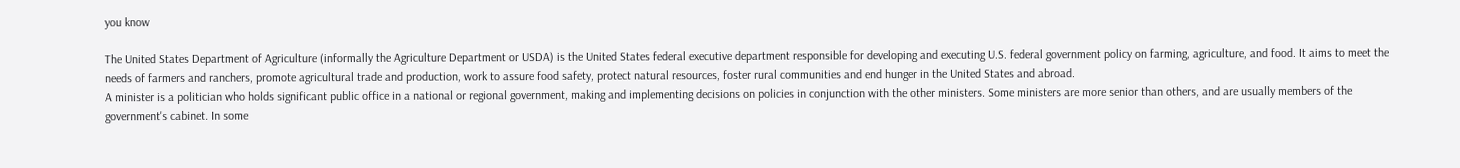you know

The United States Department of Agriculture (informally the Agriculture Department or USDA) is the United States federal executive department responsible for developing and executing U.S. federal government policy on farming, agriculture, and food. It aims to meet the needs of farmers and ranchers, promote agricultural trade and production, work to assure food safety, protect natural resources, foster rural communities and end hunger in the United States and abroad.
A minister is a politician who holds significant public office in a national or regional government, making and implementing decisions on policies in conjunction with the other ministers. Some ministers are more senior than others, and are usually members of the government's cabinet. In some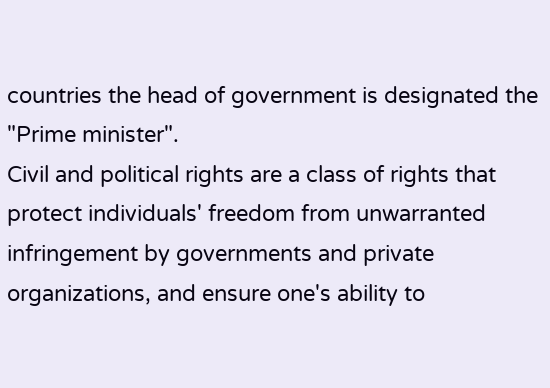countries the head of government is designated the "Prime minister".
Civil and political rights are a class of rights that protect individuals' freedom from unwarranted infringement by governments and private organizations, and ensure one's ability to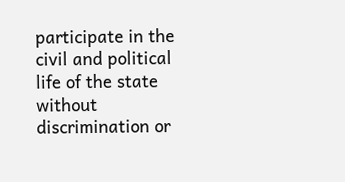participate in the civil and political life of the state without discrimination or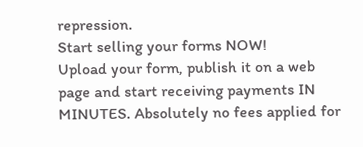repression.
Start selling your forms NOW!
Upload your form, publish it on a web page and start receiving payments IN MINUTES. Absolutely no fees applied for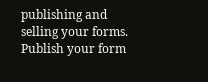publishing and selling your forms.
Publish your form